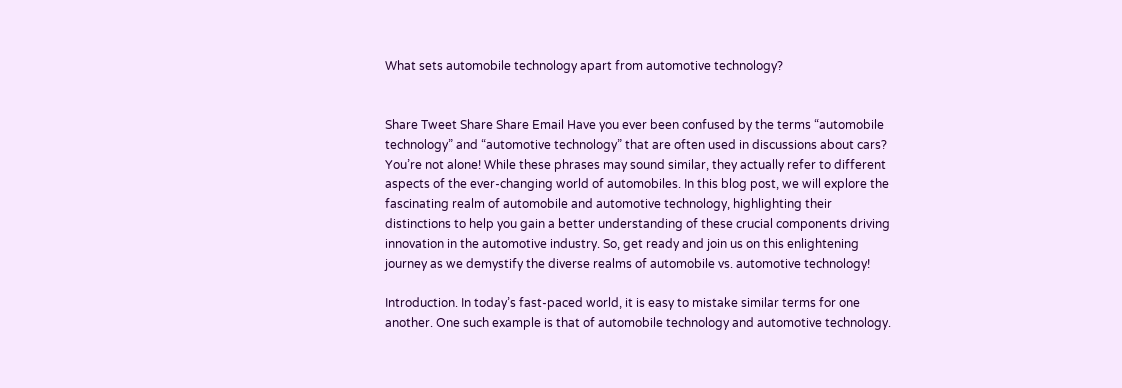What sets automobile technology apart from automotive technology?


Share Tweet Share Share Email Have you ever been confused by the terms “automobile technology” and “automotive technology” that are often used in discussions about cars? You’re not alone! While these phrases may sound similar, they actually refer to different aspects of the ever-changing world of automobiles. In this blog post, we will explore the fascinating realm of automobile and automotive technology, highlighting their distinctions to help you gain a better understanding of these crucial components driving innovation in the automotive industry. So, get ready and join us on this enlightening journey as we demystify the diverse realms of automobile vs. automotive technology!

Introduction. In today’s fast-paced world, it is easy to mistake similar terms for one another. One such example is that of automobile technology and automotive technology.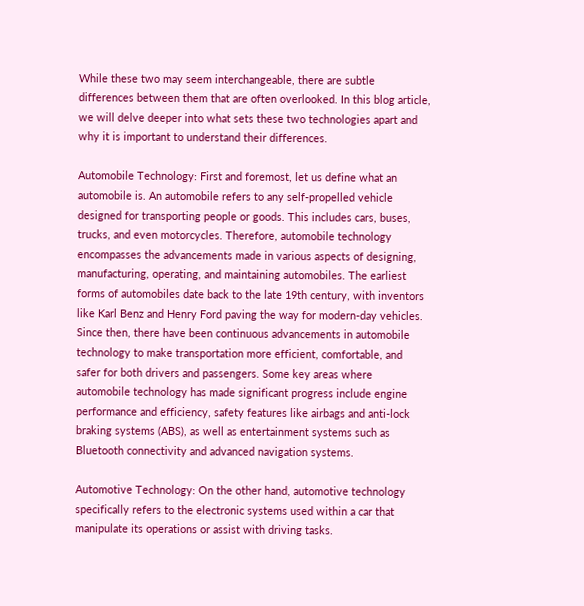While these two may seem interchangeable, there are subtle differences between them that are often overlooked. In this blog article, we will delve deeper into what sets these two technologies apart and why it is important to understand their differences.

Automobile Technology: First and foremost, let us define what an automobile is. An automobile refers to any self-propelled vehicle designed for transporting people or goods. This includes cars, buses, trucks, and even motorcycles. Therefore, automobile technology encompasses the advancements made in various aspects of designing, manufacturing, operating, and maintaining automobiles. The earliest forms of automobiles date back to the late 19th century, with inventors like Karl Benz and Henry Ford paving the way for modern-day vehicles. Since then, there have been continuous advancements in automobile technology to make transportation more efficient, comfortable, and safer for both drivers and passengers. Some key areas where automobile technology has made significant progress include engine performance and efficiency, safety features like airbags and anti-lock braking systems (ABS), as well as entertainment systems such as Bluetooth connectivity and advanced navigation systems.

Automotive Technology: On the other hand, automotive technology specifically refers to the electronic systems used within a car that manipulate its operations or assist with driving tasks.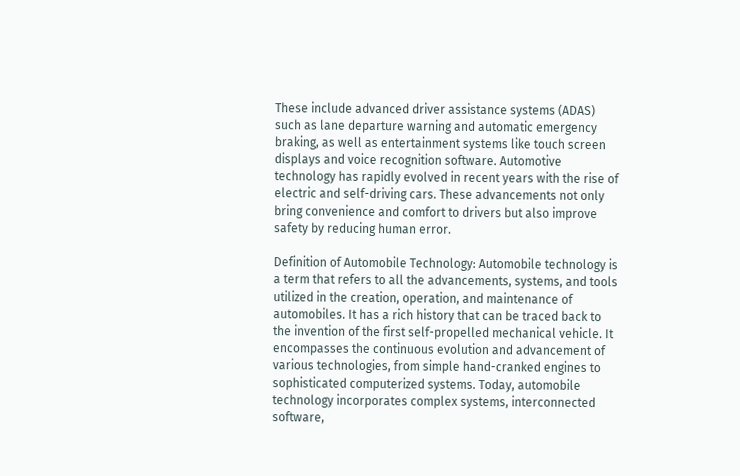These include advanced driver assistance systems (ADAS) such as lane departure warning and automatic emergency braking, as well as entertainment systems like touch screen displays and voice recognition software. Automotive technology has rapidly evolved in recent years with the rise of electric and self-driving cars. These advancements not only bring convenience and comfort to drivers but also improve safety by reducing human error.

Definition of Automobile Technology: Automobile technology is a term that refers to all the advancements, systems, and tools utilized in the creation, operation, and maintenance of automobiles. It has a rich history that can be traced back to the invention of the first self-propelled mechanical vehicle. It encompasses the continuous evolution and advancement of various technologies, from simple hand-cranked engines to sophisticated computerized systems. Today, automobile technology incorporates complex systems, interconnected software,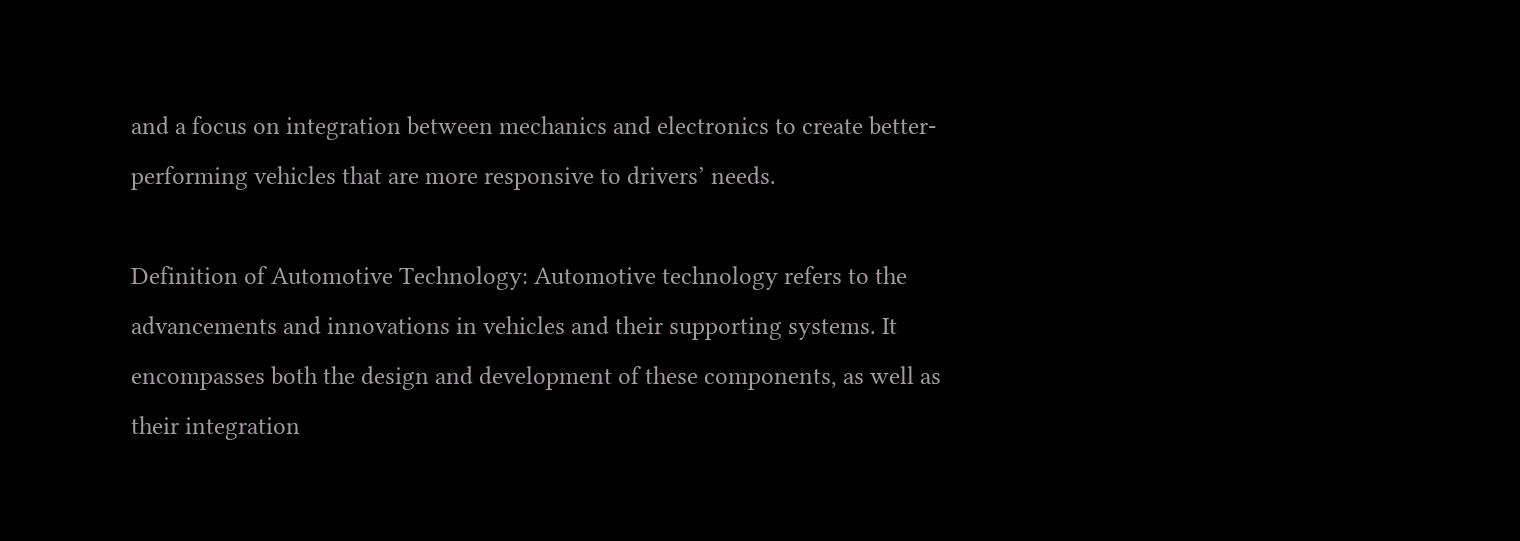and a focus on integration between mechanics and electronics to create better-performing vehicles that are more responsive to drivers’ needs.

Definition of Automotive Technology: Automotive technology refers to the advancements and innovations in vehicles and their supporting systems. It encompasses both the design and development of these components, as well as their integration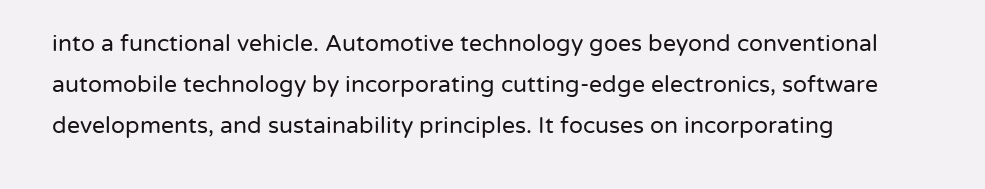into a functional vehicle. Automotive technology goes beyond conventional automobile technology by incorporating cutting-edge electronics, software developments, and sustainability principles. It focuses on incorporating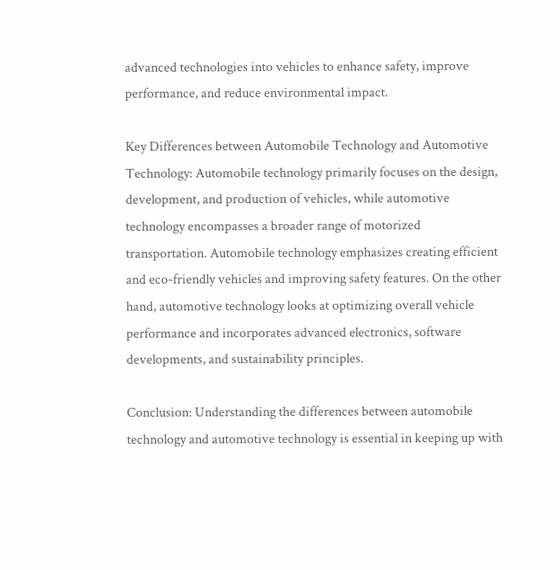advanced technologies into vehicles to enhance safety, improve performance, and reduce environmental impact.

Key Differences between Automobile Technology and Automotive Technology: Automobile technology primarily focuses on the design, development, and production of vehicles, while automotive technology encompasses a broader range of motorized transportation. Automobile technology emphasizes creating efficient and eco-friendly vehicles and improving safety features. On the other hand, automotive technology looks at optimizing overall vehicle performance and incorporates advanced electronics, software developments, and sustainability principles.

Conclusion: Understanding the differences between automobile technology and automotive technology is essential in keeping up with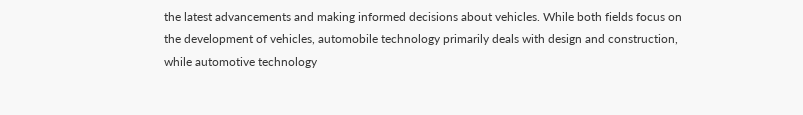the latest advancements and making informed decisions about vehicles. While both fields focus on the development of vehicles, automobile technology primarily deals with design and construction, while automotive technology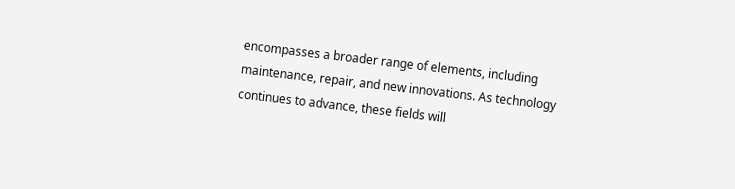encompasses a broader range of elements, including maintenance, repair, and new innovations. As technology continues to advance, these fields will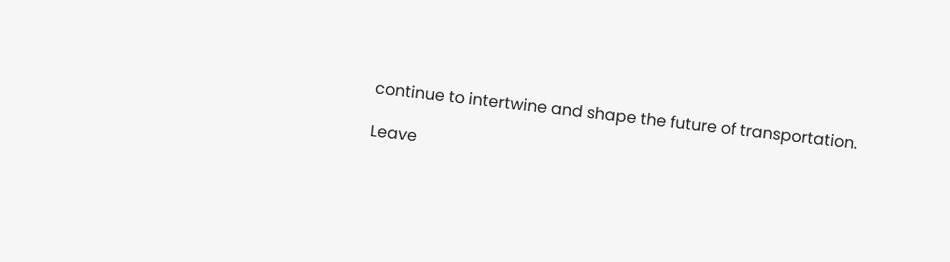continue to intertwine and shape the future of transportation.

Leave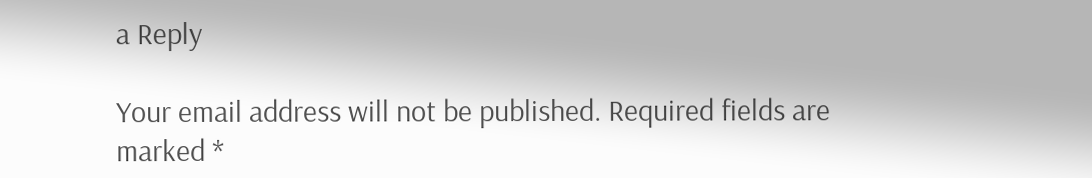a Reply

Your email address will not be published. Required fields are marked *